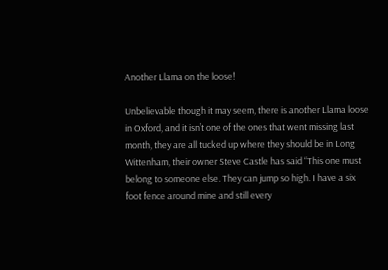Another Llama on the loose!

Unbelievable though it may seem, there is another Llama loose in Oxford, and it isn’t one of the ones that went missing last month, they are all tucked up where they should be in Long Wittenham, their owner Steve Castle has said “This one must belong to someone else. They can jump so high. I have a six foot fence around mine and still every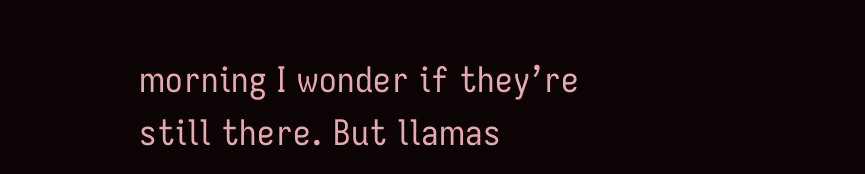morning I wonder if they’re still there. But llamas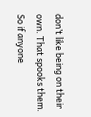don’t like being on their own. That spooks them. So if anyone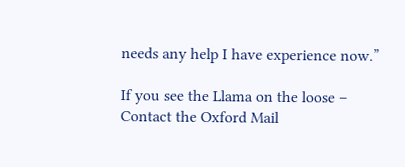needs any help I have experience now.”

If you see the Llama on the loose – Contact the Oxford Mail